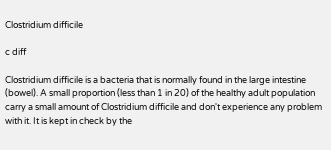Clostridium difficile

c diff

Clostridium difficile is a bacteria that is normally found in the large intestine (bowel). A small proportion (less than 1 in 20) of the healthy adult population carry a small amount of Clostridium difficile and don't experience any problem with it. It is kept in check by the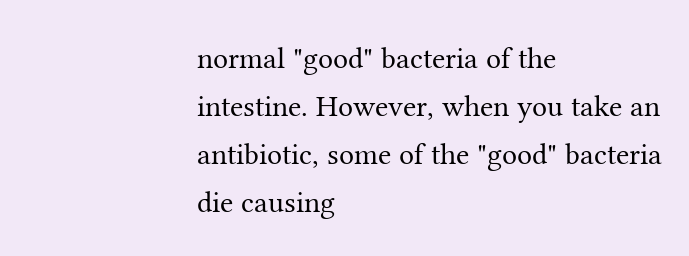normal "good" bacteria of the intestine. However, when you take an antibiotic, some of the "good" bacteria die causing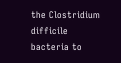the Clostridium difficile bacteria to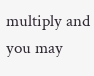multiply and you may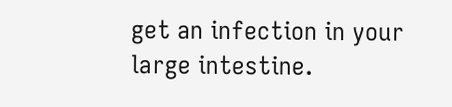get an infection in your large intestine.